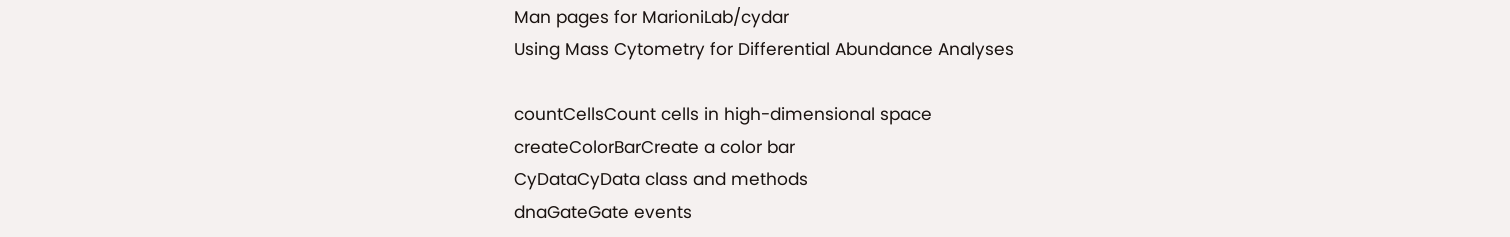Man pages for MarioniLab/cydar
Using Mass Cytometry for Differential Abundance Analyses

countCellsCount cells in high-dimensional space
createColorBarCreate a color bar
CyDataCyData class and methods
dnaGateGate events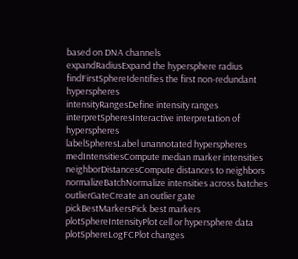based on DNA channels
expandRadiusExpand the hypersphere radius
findFirstSphereIdentifies the first non-redundant hyperspheres
intensityRangesDefine intensity ranges
interpretSpheresInteractive interpretation of hyperspheres
labelSpheresLabel unannotated hyperspheres
medIntensitiesCompute median marker intensities
neighborDistancesCompute distances to neighbors
normalizeBatchNormalize intensities across batches
outlierGateCreate an outlier gate
pickBestMarkersPick best markers
plotSphereIntensityPlot cell or hypersphere data
plotSphereLogFCPlot changes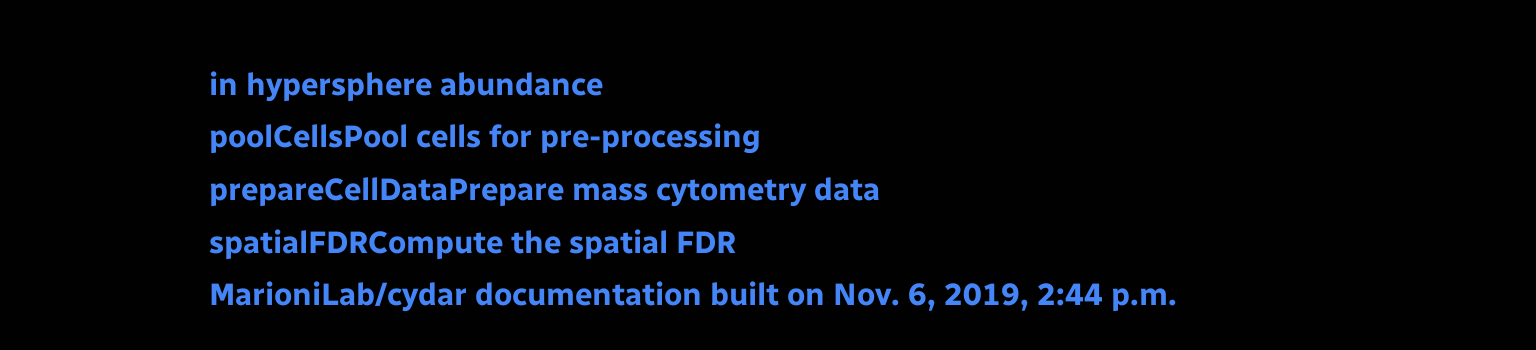in hypersphere abundance
poolCellsPool cells for pre-processing
prepareCellDataPrepare mass cytometry data
spatialFDRCompute the spatial FDR
MarioniLab/cydar documentation built on Nov. 6, 2019, 2:44 p.m.